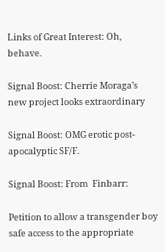Links of Great Interest: Oh, behave.

Signal Boost: Cherrie Moraga’s new project looks extraordinary

Signal Boost: OMG erotic post-apocalyptic SF/F.

Signal Boost: From  Finbarr:

Petition to allow a transgender boy safe access to the appropriate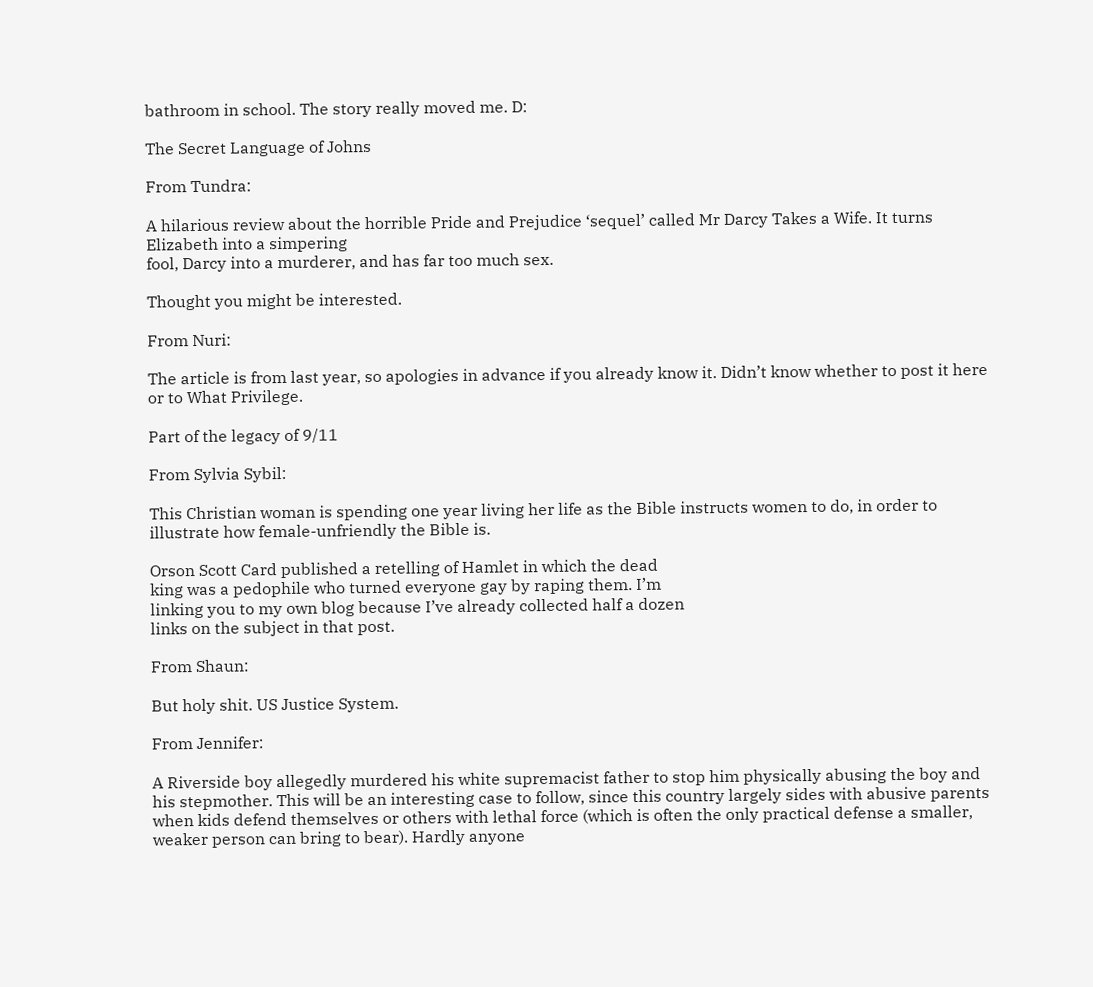bathroom in school. The story really moved me. D:

The Secret Language of Johns

From Tundra:

A hilarious review about the horrible Pride and Prejudice ‘sequel’ called Mr Darcy Takes a Wife. It turns Elizabeth into a simpering
fool, Darcy into a murderer, and has far too much sex.

Thought you might be interested.

From Nuri:

The article is from last year, so apologies in advance if you already know it. Didn’t know whether to post it here or to What Privilege.

Part of the legacy of 9/11

From Sylvia Sybil:

This Christian woman is spending one year living her life as the Bible instructs women to do, in order to illustrate how female-unfriendly the Bible is.

Orson Scott Card published a retelling of Hamlet in which the dead
king was a pedophile who turned everyone gay by raping them. I’m
linking you to my own blog because I’ve already collected half a dozen
links on the subject in that post.

From Shaun:

But holy shit. US Justice System.

From Jennifer:

A Riverside boy allegedly murdered his white supremacist father to stop him physically abusing the boy and his stepmother. This will be an interesting case to follow, since this country largely sides with abusive parents when kids defend themselves or others with lethal force (which is often the only practical defense a smaller, weaker person can bring to bear). Hardly anyone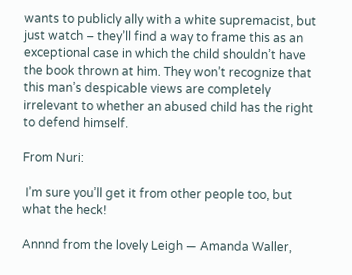wants to publicly ally with a white supremacist, but just watch – they’ll find a way to frame this as an exceptional case in which the child shouldn’t have the book thrown at him. They won’t recognize that this man’s despicable views are completely irrelevant to whether an abused child has the right to defend himself.

From Nuri:

 I’m sure you’ll get it from other people too, but what the heck!

Annnd from the lovely Leigh — Amanda Waller,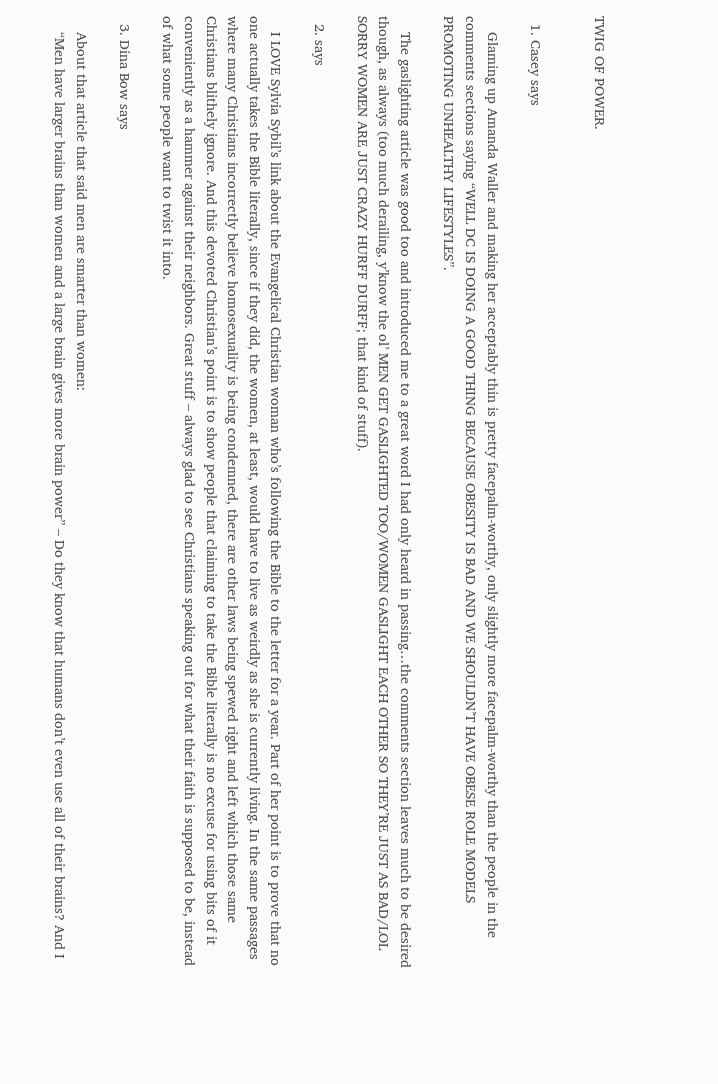TWIG OF POWER.


  1. Casey says

    Glaming up Amanda Waller and making her acceptably thin is pretty facepalm-worthy, only slightly more facepalm-worthy than the people in the comments sections saying “WELL DC IS DOING A GOOD THING BECAUSE OBESITY IS BAD AND WE SHOULDN’T HAVE OBESE ROLE MODELS PROMOTING UNHEALTHY LIFESTYLES”.

    The gaslighting article was good too and introduced me to a great word I had only heard in passing…the comments section leaves much to be desired though, as always (too much derailing, y’know the ol’ MEN GET GASLIGHTED TOO/WOMEN GASLIGHT EACH OTHER SO THEY’RE JUST AS BAD/LOL SORRY WOMEN ARE JUST CRAZY HURFF DURFF; that kind of stuff).

  2. says

    I LOVE Sylvia Sybil’s link about the Evangelical Christian woman who’s following the Bible to the letter for a year. Part of her point is to prove that no one actually takes the Bible literally, since if they did, the women, at least, would have to live as weirdly as she is currently living. In the same passages where many Christians incorrectly believe homosexuality is being condemned, there are other laws being spewed right and left which those same Christians blithely ignore. And this devoted Christian’s point is to show people that claiming to take the Bible literally is no excuse for using bits of it conveniently as a hammer against their neighbors. Great stuff – always glad to see Christians speaking out for what their faith is supposed to be, instead of what some people want to twist it into.

  3. Dina Bow says

    About that article that said men are smarter than women:
    “Men have larger brains than women and a large brain gives more brain power” – Do they know that humans don’t even use all of their brains? And I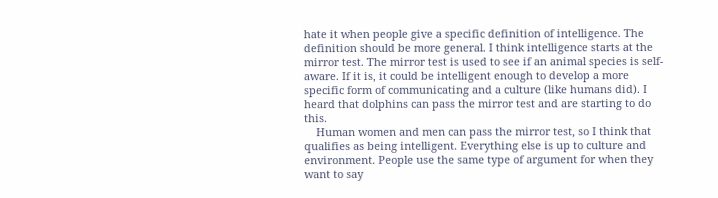hate it when people give a specific definition of intelligence. The definition should be more general. I think intelligence starts at the mirror test. The mirror test is used to see if an animal species is self-aware. If it is, it could be intelligent enough to develop a more specific form of communicating and a culture (like humans did). I heard that dolphins can pass the mirror test and are starting to do this.
    Human women and men can pass the mirror test, so I think that qualifies as being intelligent. Everything else is up to culture and environment. People use the same type of argument for when they want to say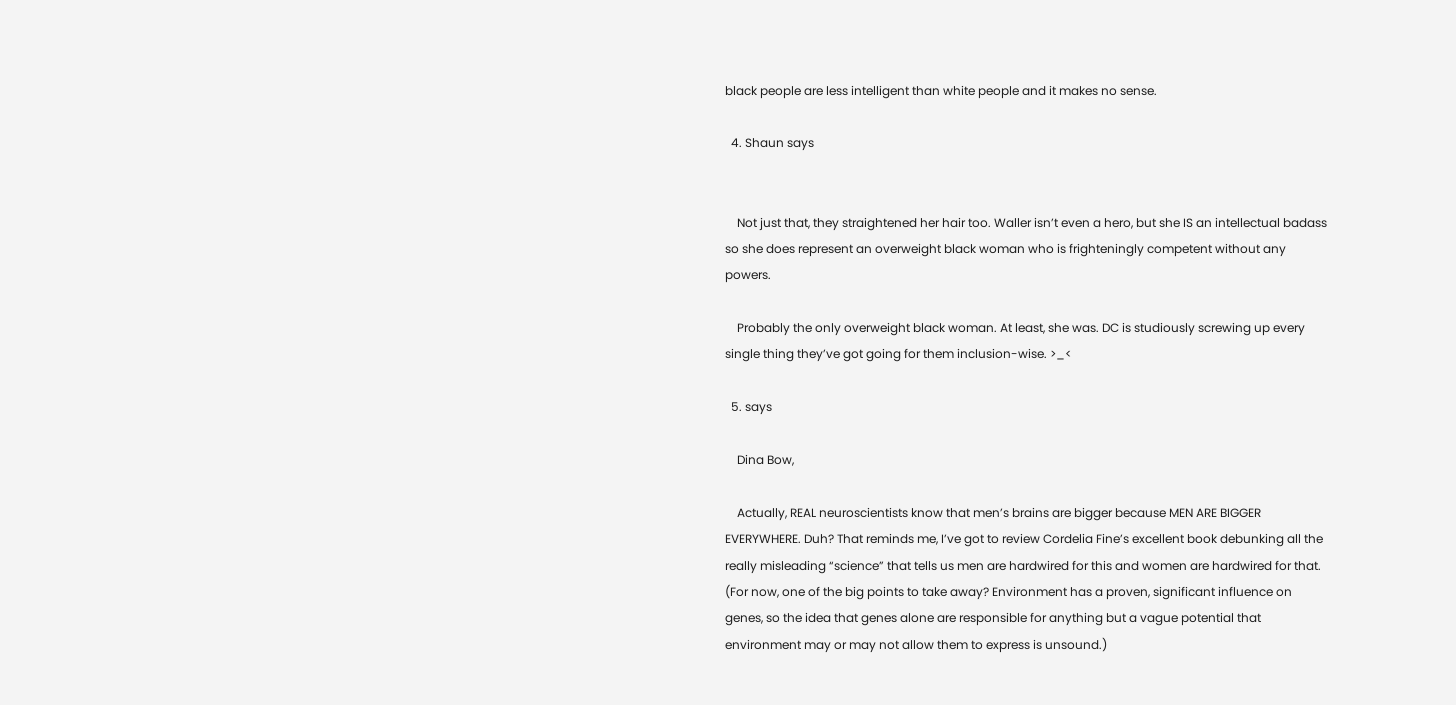black people are less intelligent than white people and it makes no sense.

  4. Shaun says


    Not just that, they straightened her hair too. Waller isn’t even a hero, but she IS an intellectual badass so she does represent an overweight black woman who is frighteningly competent without any powers.

    Probably the only overweight black woman. At least, she was. DC is studiously screwing up every single thing they’ve got going for them inclusion-wise. >_<

  5. says

    Dina Bow,

    Actually, REAL neuroscientists know that men’s brains are bigger because MEN ARE BIGGER EVERYWHERE. Duh? That reminds me, I’ve got to review Cordelia Fine’s excellent book debunking all the really misleading “science” that tells us men are hardwired for this and women are hardwired for that. (For now, one of the big points to take away? Environment has a proven, significant influence on genes, so the idea that genes alone are responsible for anything but a vague potential that environment may or may not allow them to express is unsound.)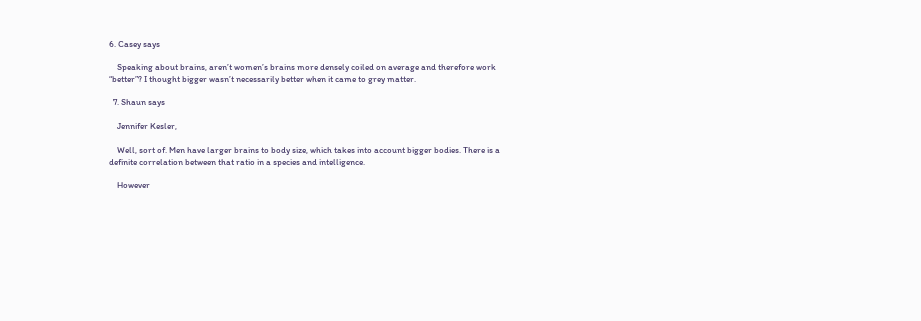6. Casey says

    Speaking about brains, aren’t women’s brains more densely coiled on average and therefore work “better”? I thought bigger wasn’t necessarily better when it came to grey matter.

  7. Shaun says

    Jennifer Kesler,

    Well, sort of. Men have larger brains to body size, which takes into account bigger bodies. There is a definite correlation between that ratio in a species and intelligence.

    However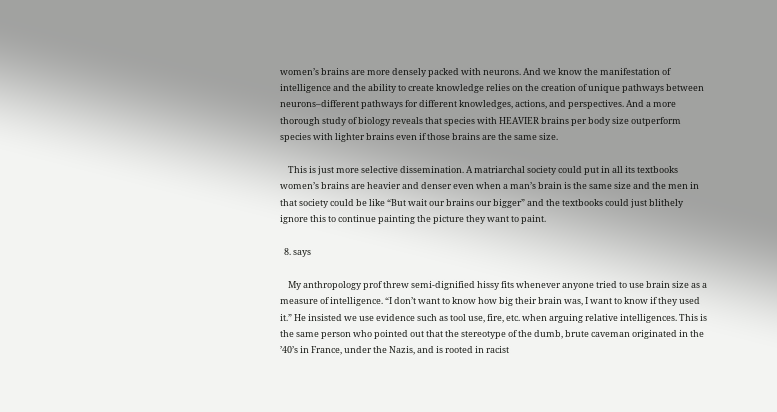women’s brains are more densely packed with neurons. And we know the manifestation of intelligence and the ability to create knowledge relies on the creation of unique pathways between neurons–different pathways for different knowledges, actions, and perspectives. And a more thorough study of biology reveals that species with HEAVIER brains per body size outperform species with lighter brains even if those brains are the same size.

    This is just more selective dissemination. A matriarchal society could put in all its textbooks women’s brains are heavier and denser even when a man’s brain is the same size and the men in that society could be like “But wait our brains our bigger” and the textbooks could just blithely ignore this to continue painting the picture they want to paint.

  8. says

    My anthropology prof threw semi-dignified hissy fits whenever anyone tried to use brain size as a measure of intelligence. “I don’t want to know how big their brain was, I want to know if they used it.” He insisted we use evidence such as tool use, fire, etc. when arguing relative intelligences. This is the same person who pointed out that the stereotype of the dumb, brute caveman originated in the ’40’s in France, under the Nazis, and is rooted in racist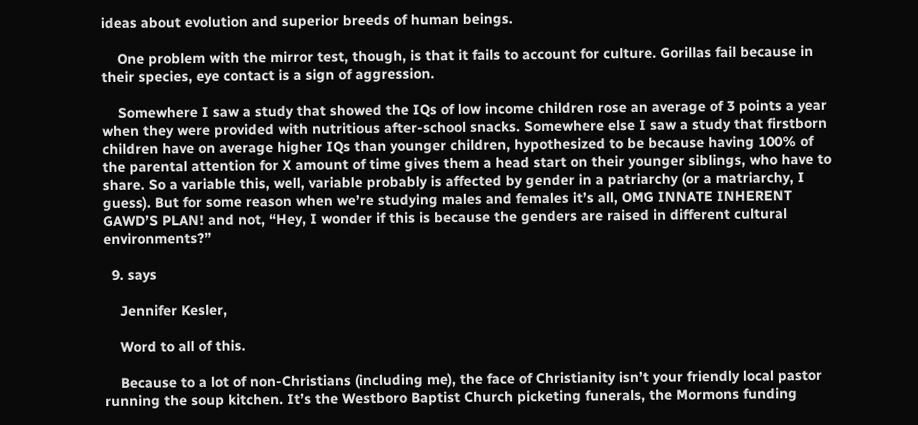ideas about evolution and superior breeds of human beings.

    One problem with the mirror test, though, is that it fails to account for culture. Gorillas fail because in their species, eye contact is a sign of aggression.

    Somewhere I saw a study that showed the IQs of low income children rose an average of 3 points a year when they were provided with nutritious after-school snacks. Somewhere else I saw a study that firstborn children have on average higher IQs than younger children, hypothesized to be because having 100% of the parental attention for X amount of time gives them a head start on their younger siblings, who have to share. So a variable this, well, variable probably is affected by gender in a patriarchy (or a matriarchy, I guess). But for some reason when we’re studying males and females it’s all, OMG INNATE INHERENT GAWD’S PLAN! and not, “Hey, I wonder if this is because the genders are raised in different cultural environments?”

  9. says

    Jennifer Kesler,

    Word to all of this.

    Because to a lot of non-Christians (including me), the face of Christianity isn’t your friendly local pastor running the soup kitchen. It’s the Westboro Baptist Church picketing funerals, the Mormons funding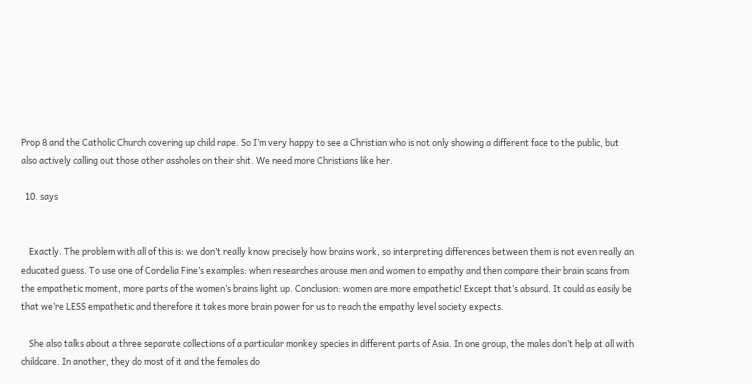Prop 8 and the Catholic Church covering up child rape. So I’m very happy to see a Christian who is not only showing a different face to the public, but also actively calling out those other assholes on their shit. We need more Christians like her.

  10. says


    Exactly. The problem with all of this is: we don’t really know precisely how brains work, so interpreting differences between them is not even really an educated guess. To use one of Cordelia Fine’s examples: when researches arouse men and women to empathy and then compare their brain scans from the empathetic moment, more parts of the women’s brains light up. Conclusion: women are more empathetic! Except that’s absurd. It could as easily be that we’re LESS empathetic and therefore it takes more brain power for us to reach the empathy level society expects.

    She also talks about a three separate collections of a particular monkey species in different parts of Asia. In one group, the males don’t help at all with childcare. In another, they do most of it and the females do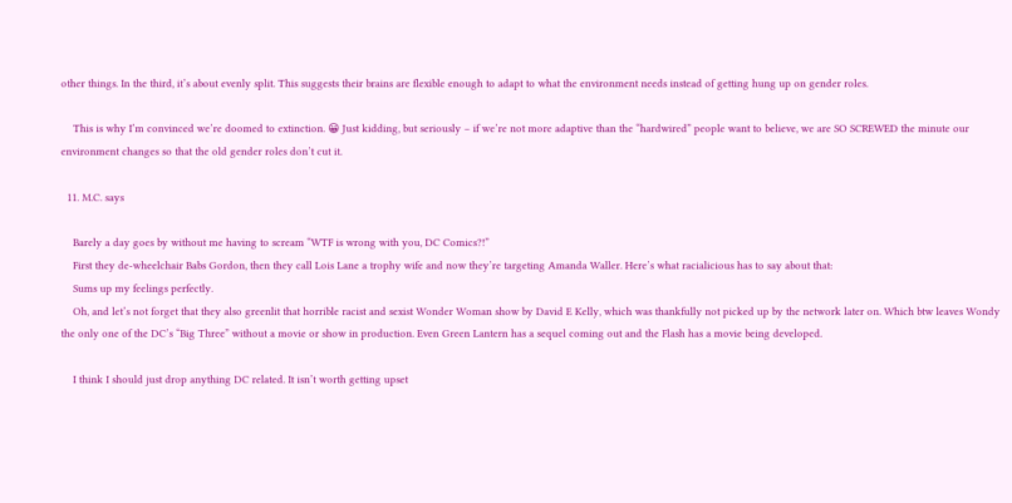other things. In the third, it’s about evenly split. This suggests their brains are flexible enough to adapt to what the environment needs instead of getting hung up on gender roles.

    This is why I’m convinced we’re doomed to extinction. 😀 Just kidding, but seriously – if we’re not more adaptive than the “hardwired” people want to believe, we are SO SCREWED the minute our environment changes so that the old gender roles don’t cut it.

  11. M.C. says

    Barely a day goes by without me having to scream “WTF is wrong with you, DC Comics?!”
    First they de-wheelchair Babs Gordon, then they call Lois Lane a trophy wife and now they’re targeting Amanda Waller. Here’s what racialicious has to say about that:
    Sums up my feelings perfectly.
    Oh, and let’s not forget that they also greenlit that horrible racist and sexist Wonder Woman show by David E Kelly, which was thankfully not picked up by the network later on. Which btw leaves Wondy the only one of the DC’s “Big Three” without a movie or show in production. Even Green Lantern has a sequel coming out and the Flash has a movie being developed.

    I think I should just drop anything DC related. It isn’t worth getting upset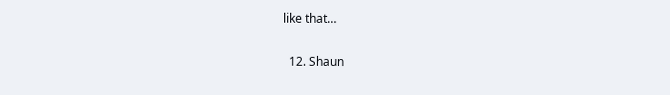like that…

  12. Shaun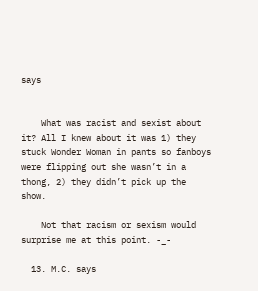says


    What was racist and sexist about it? All I knew about it was 1) they stuck Wonder Woman in pants so fanboys were flipping out she wasn’t in a thong, 2) they didn’t pick up the show.

    Not that racism or sexism would surprise me at this point. -_-

  13. M.C. says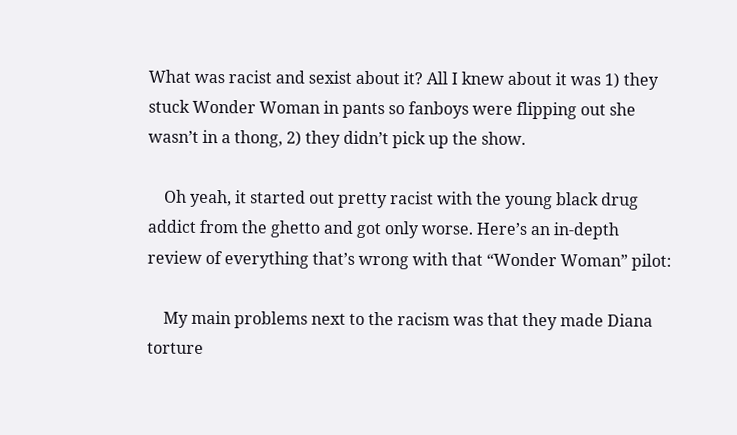What was racist and sexist about it? All I knew about it was 1) they stuck Wonder Woman in pants so fanboys were flipping out she wasn’t in a thong, 2) they didn’t pick up the show.

    Oh yeah, it started out pretty racist with the young black drug addict from the ghetto and got only worse. Here’s an in-depth review of everything that’s wrong with that “Wonder Woman” pilot:

    My main problems next to the racism was that they made Diana torture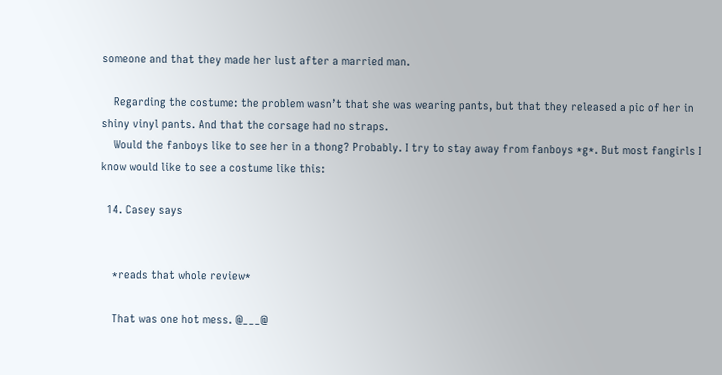someone and that they made her lust after a married man.

    Regarding the costume: the problem wasn’t that she was wearing pants, but that they released a pic of her in shiny vinyl pants. And that the corsage had no straps.
    Would the fanboys like to see her in a thong? Probably. I try to stay away from fanboys *g*. But most fangirls I know would like to see a costume like this:

  14. Casey says


    *reads that whole review*

    That was one hot mess. @___@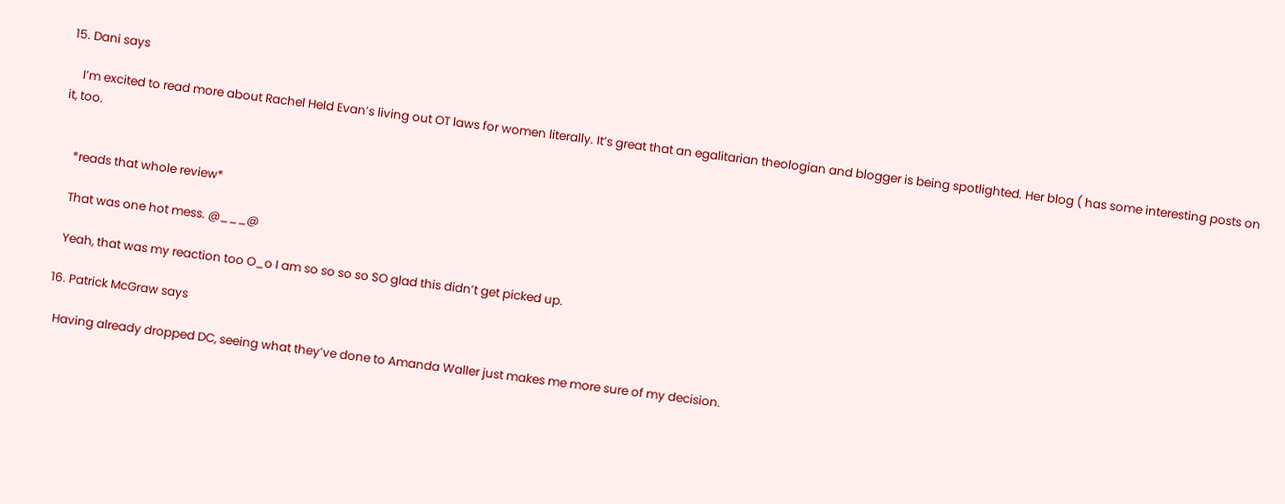15. Dani says

    I’m excited to read more about Rachel Held Evan’s living out OT laws for women literally. It’s great that an egalitarian theologian and blogger is being spotlighted. Her blog ( has some interesting posts on it, too.


    *reads that whole review*

    That was one hot mess. @___@

    Yeah, that was my reaction too O_o I am so so so so SO glad this didn’t get picked up.

  16. Patrick McGraw says

    Having already dropped DC, seeing what they’ve done to Amanda Waller just makes me more sure of my decision.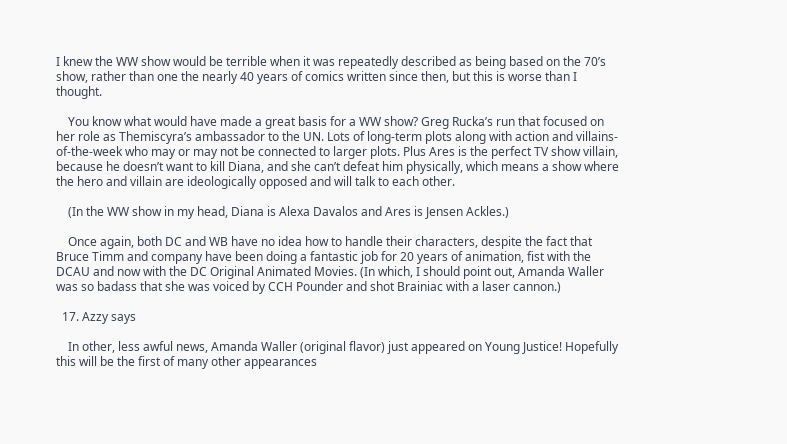I knew the WW show would be terrible when it was repeatedly described as being based on the 70’s show, rather than one the nearly 40 years of comics written since then, but this is worse than I thought.

    You know what would have made a great basis for a WW show? Greg Rucka’s run that focused on her role as Themiscyra’s ambassador to the UN. Lots of long-term plots along with action and villains-of-the-week who may or may not be connected to larger plots. Plus Ares is the perfect TV show villain, because he doesn’t want to kill Diana, and she can’t defeat him physically, which means a show where the hero and villain are ideologically opposed and will talk to each other.

    (In the WW show in my head, Diana is Alexa Davalos and Ares is Jensen Ackles.)

    Once again, both DC and WB have no idea how to handle their characters, despite the fact that Bruce Timm and company have been doing a fantastic job for 20 years of animation, fist with the DCAU and now with the DC Original Animated Movies. (In which, I should point out, Amanda Waller was so badass that she was voiced by CCH Pounder and shot Brainiac with a laser cannon.)

  17. Azzy says

    In other, less awful news, Amanda Waller (original flavor) just appeared on Young Justice! Hopefully this will be the first of many other appearances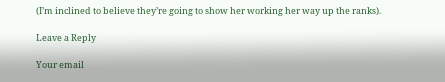(I’m inclined to believe they’re going to show her working her way up the ranks).

Leave a Reply

Your email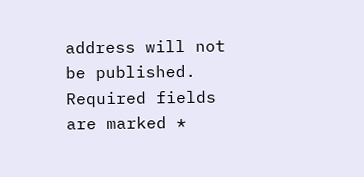address will not be published. Required fields are marked *